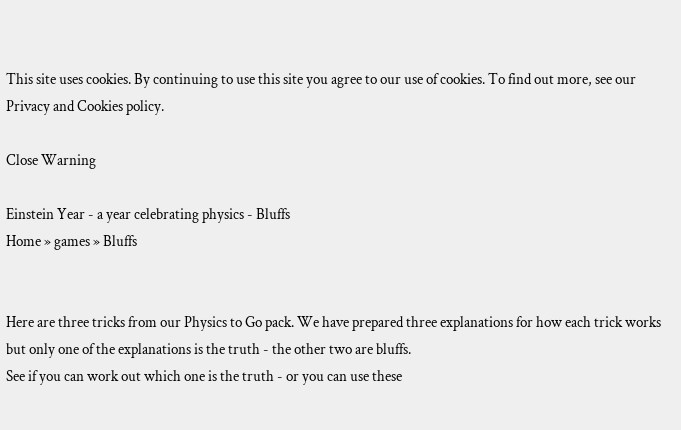This site uses cookies. By continuing to use this site you agree to our use of cookies. To find out more, see our Privacy and Cookies policy.

Close Warning

Einstein Year - a year celebrating physics - Bluffs
Home » games » Bluffs


Here are three tricks from our Physics to Go pack. We have prepared three explanations for how each trick works but only one of the explanations is the truth - the other two are bluffs.
See if you can work out which one is the truth - or you can use these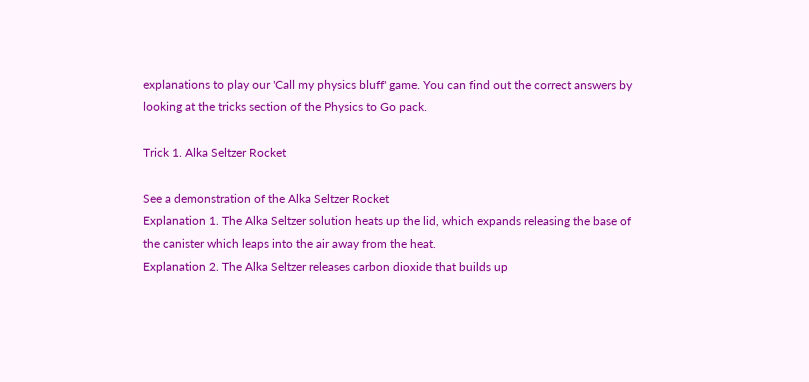explanations to play our 'Call my physics bluff' game. You can find out the correct answers by looking at the tricks section of the Physics to Go pack.

Trick 1. Alka Seltzer Rocket

See a demonstration of the Alka Seltzer Rocket
Explanation 1. The Alka Seltzer solution heats up the lid, which expands releasing the base of the canister which leaps into the air away from the heat.
Explanation 2. The Alka Seltzer releases carbon dioxide that builds up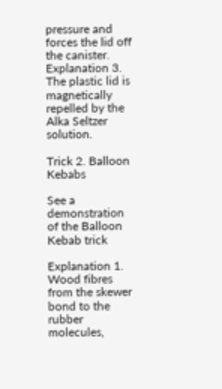pressure and forces the lid off the canister.
Explanation 3. The plastic lid is magnetically repelled by the Alka Seltzer solution.

Trick 2. Balloon Kebabs

See a demonstration of the Balloon Kebab trick

Explanation 1. Wood fibres from the skewer bond to the rubber molecules,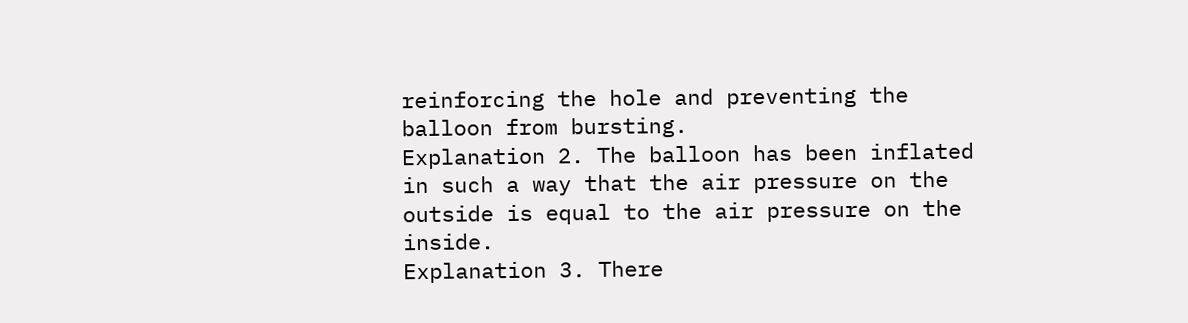reinforcing the hole and preventing the balloon from bursting.
Explanation 2. The balloon has been inflated in such a way that the air pressure on the outside is equal to the air pressure on the inside.
Explanation 3. There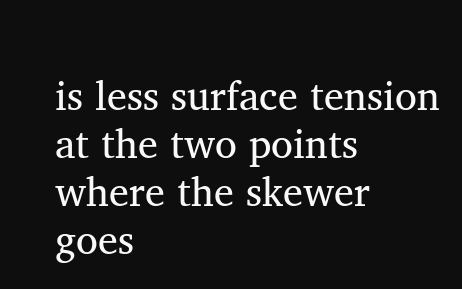is less surface tension at the two points where the skewer goes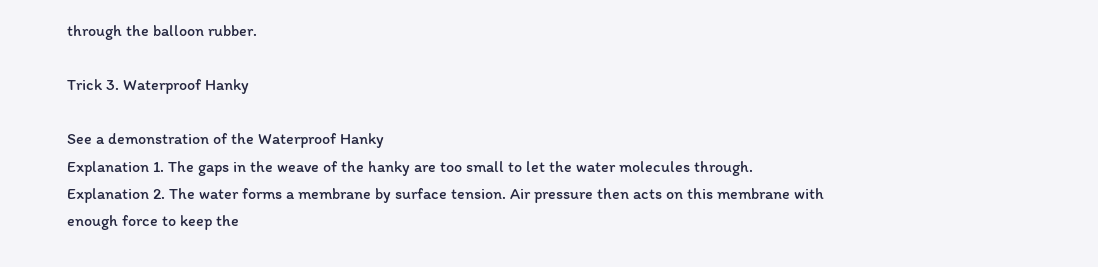through the balloon rubber.

Trick 3. Waterproof Hanky

See a demonstration of the Waterproof Hanky
Explanation 1. The gaps in the weave of the hanky are too small to let the water molecules through.
Explanation 2. The water forms a membrane by surface tension. Air pressure then acts on this membrane with enough force to keep the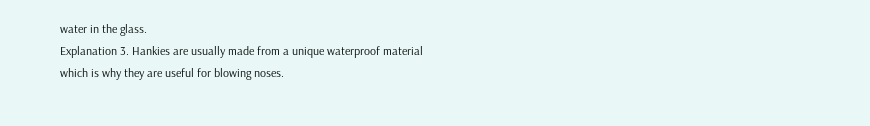water in the glass.
Explanation 3. Hankies are usually made from a unique waterproof material which is why they are useful for blowing noses.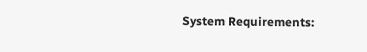System Requirements: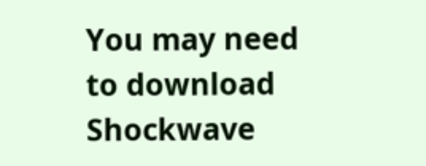You may need to download Shockwave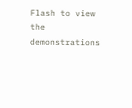Flash to view the demonstrations